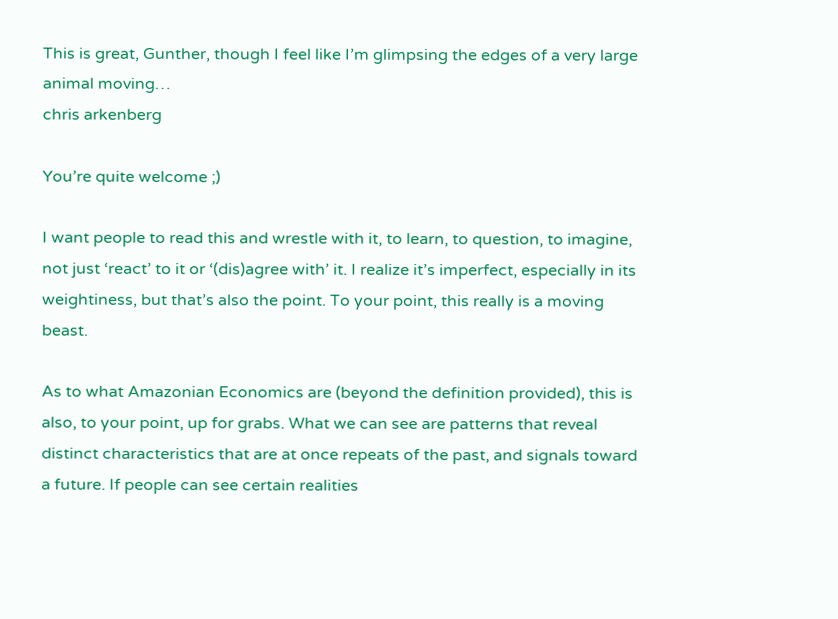This is great, Gunther, though I feel like I’m glimpsing the edges of a very large animal moving…
chris arkenberg

You’re quite welcome ;)

I want people to read this and wrestle with it, to learn, to question, to imagine, not just ‘react’ to it or ‘(dis)agree with’ it. I realize it’s imperfect, especially in its weightiness, but that’s also the point. To your point, this really is a moving beast.

As to what Amazonian Economics are (beyond the definition provided), this is also, to your point, up for grabs. What we can see are patterns that reveal distinct characteristics that are at once repeats of the past, and signals toward a future. If people can see certain realities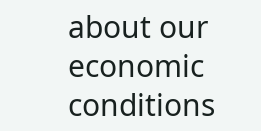about our economic conditions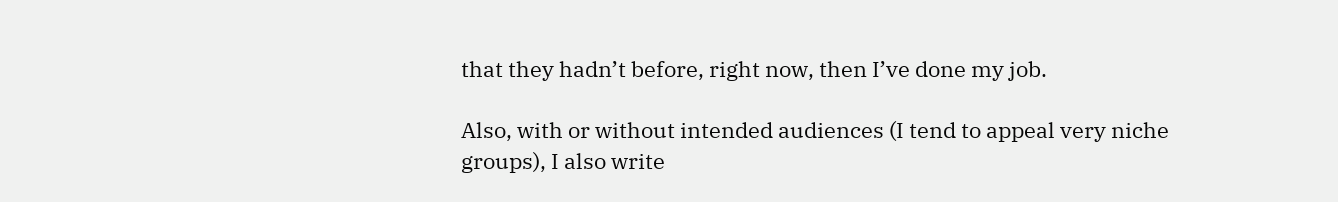that they hadn’t before, right now, then I’ve done my job.

Also, with or without intended audiences (I tend to appeal very niche groups), I also write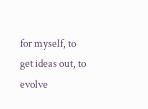for myself, to get ideas out, to evolve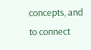concepts, and to connect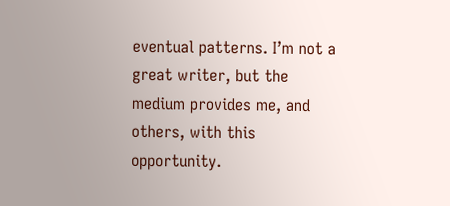eventual patterns. I’m not a great writer, but the medium provides me, and others, with this opportunity.